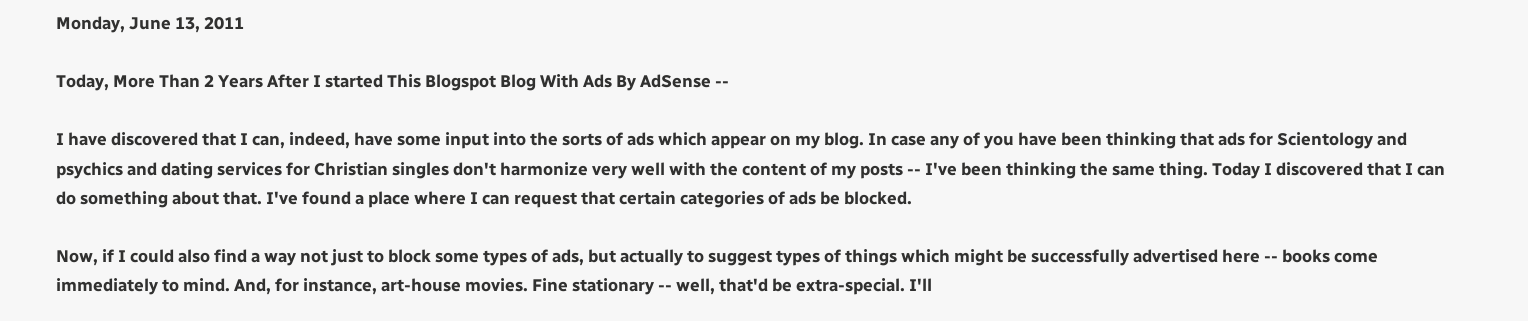Monday, June 13, 2011

Today, More Than 2 Years After I started This Blogspot Blog With Ads By AdSense --

I have discovered that I can, indeed, have some input into the sorts of ads which appear on my blog. In case any of you have been thinking that ads for Scientology and psychics and dating services for Christian singles don't harmonize very well with the content of my posts -- I've been thinking the same thing. Today I discovered that I can do something about that. I've found a place where I can request that certain categories of ads be blocked.

Now, if I could also find a way not just to block some types of ads, but actually to suggest types of things which might be successfully advertised here -- books come immediately to mind. And, for instance, art-house movies. Fine stationary -- well, that'd be extra-special. I'll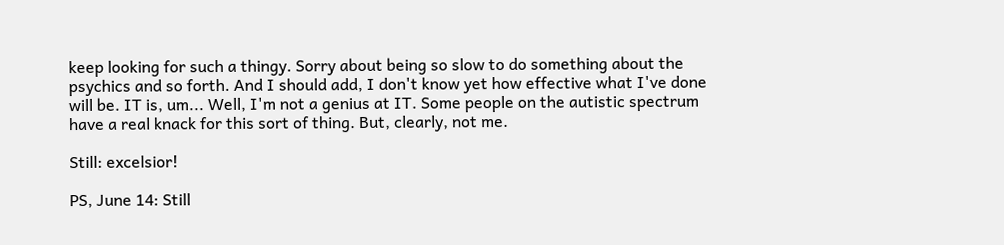keep looking for such a thingy. Sorry about being so slow to do something about the psychics and so forth. And I should add, I don't know yet how effective what I've done will be. IT is, um... Well, I'm not a genius at IT. Some people on the autistic spectrum have a real knack for this sort of thing. But, clearly, not me.

Still: excelsior!

PS, June 14: Still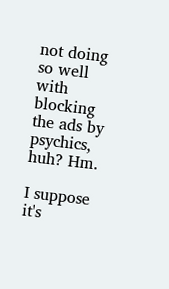not doing so well with blocking the ads by psychics, huh? Hm.

I suppose it's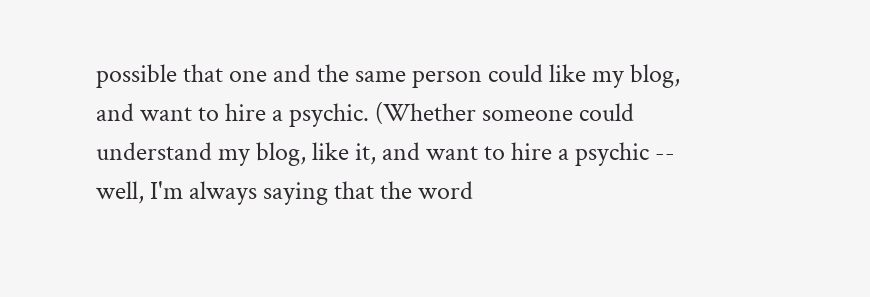possible that one and the same person could like my blog, and want to hire a psychic. (Whether someone could understand my blog, like it, and want to hire a psychic -- well, I'm always saying that the word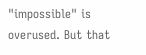"impossible" is overused. But that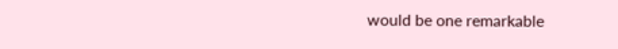would be one remarkable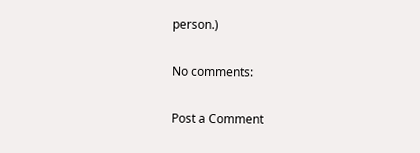person.)

No comments:

Post a Comment